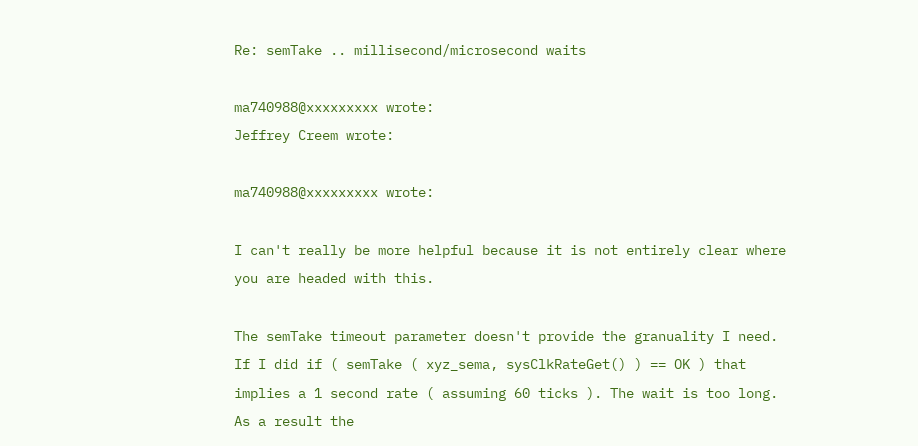Re: semTake .. millisecond/microsecond waits

ma740988@xxxxxxxxx wrote:
Jeffrey Creem wrote:

ma740988@xxxxxxxxx wrote:

I can't really be more helpful because it is not entirely clear where
you are headed with this.

The semTake timeout parameter doesn't provide the granuality I need.
If I did if ( semTake ( xyz_sema, sysClkRateGet() ) == OK ) that
implies a 1 second rate ( assuming 60 ticks ). The wait is too long.
As a result the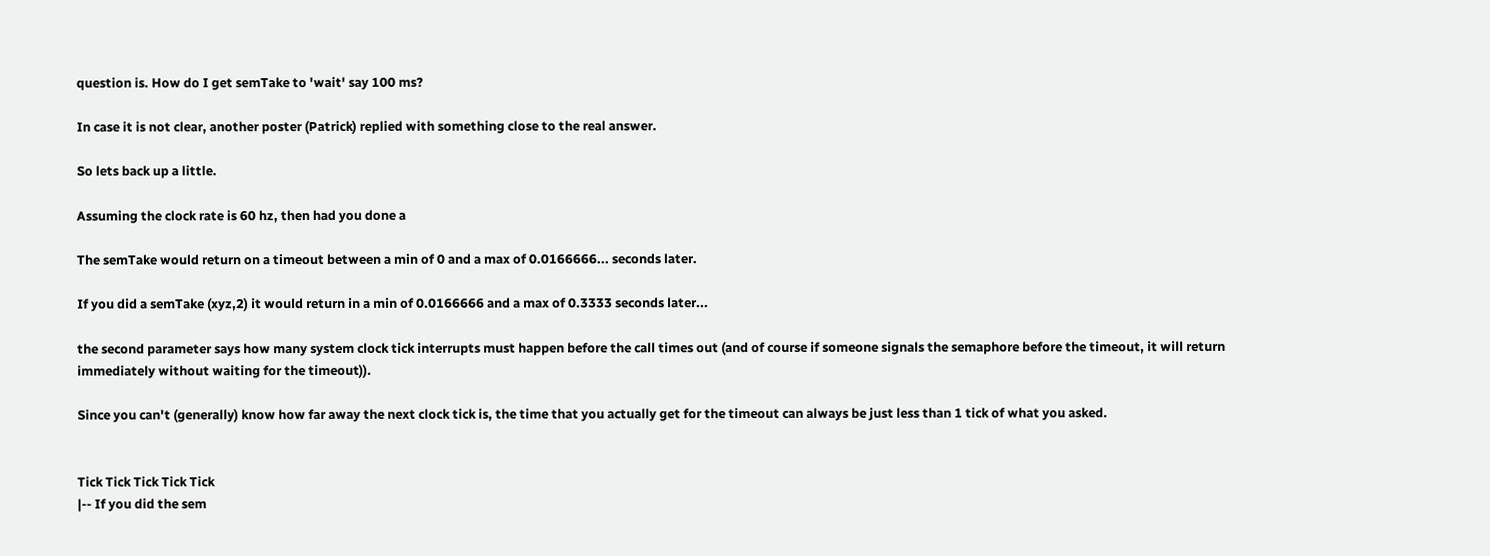question is. How do I get semTake to 'wait' say 100 ms?

In case it is not clear, another poster (Patrick) replied with something close to the real answer.

So lets back up a little.

Assuming the clock rate is 60 hz, then had you done a

The semTake would return on a timeout between a min of 0 and a max of 0.0166666... seconds later.

If you did a semTake (xyz,2) it would return in a min of 0.0166666 and a max of 0.3333 seconds later...

the second parameter says how many system clock tick interrupts must happen before the call times out (and of course if someone signals the semaphore before the timeout, it will return immediately without waiting for the timeout)).

Since you can't (generally) know how far away the next clock tick is, the time that you actually get for the timeout can always be just less than 1 tick of what you asked.


Tick Tick Tick Tick Tick
|-- If you did the sem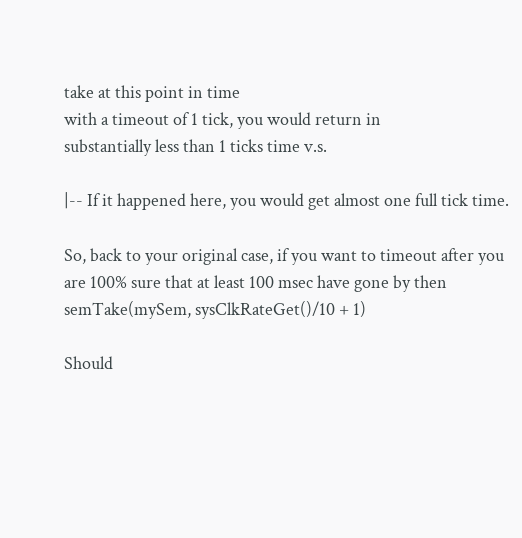take at this point in time
with a timeout of 1 tick, you would return in
substantially less than 1 ticks time v.s.

|-- If it happened here, you would get almost one full tick time.

So, back to your original case, if you want to timeout after you are 100% sure that at least 100 msec have gone by then
semTake(mySem, sysClkRateGet()/10 + 1)

Should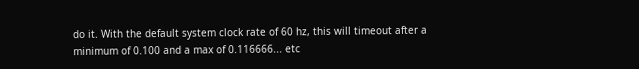do it. With the default system clock rate of 60 hz, this will timeout after a minimum of 0.100 and a max of 0.116666... etc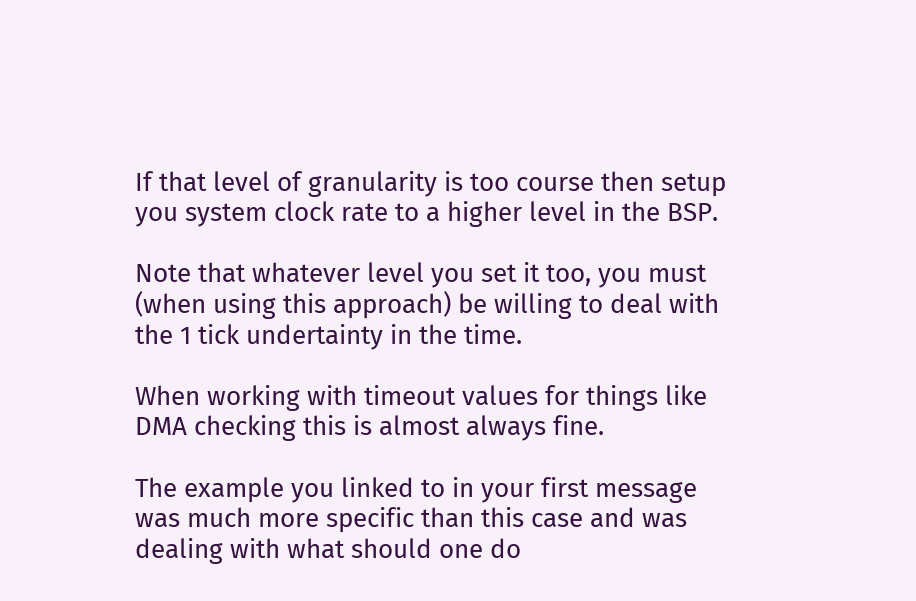If that level of granularity is too course then setup you system clock rate to a higher level in the BSP.

Note that whatever level you set it too, you must (when using this approach) be willing to deal with the 1 tick undertainty in the time.

When working with timeout values for things like DMA checking this is almost always fine.

The example you linked to in your first message was much more specific than this case and was dealing with what should one do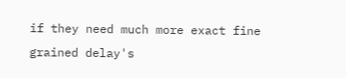if they need much more exact fine grained delay's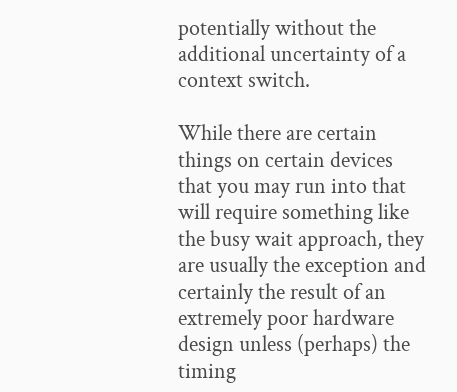potentially without the additional uncertainty of a context switch.

While there are certain things on certain devices that you may run into that will require something like the busy wait approach, they are usually the exception and certainly the result of an extremely poor hardware design unless (perhaps) the timing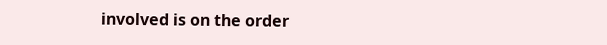involved is on the order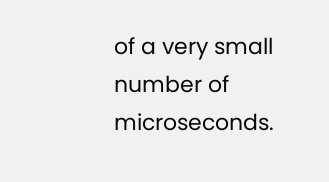of a very small number of microseconds.